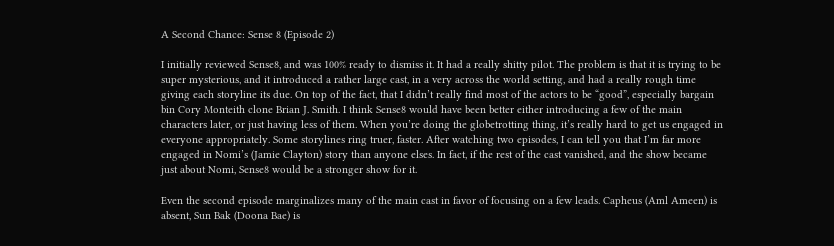A Second Chance: Sense 8 (Episode 2)

I initially reviewed Sense8, and was 100% ready to dismiss it. It had a really shitty pilot. The problem is that it is trying to be super mysterious, and it introduced a rather large cast, in a very across the world setting, and had a really rough time giving each storyline its due. On top of the fact, that I didn’t really find most of the actors to be “good”, especially bargain bin Cory Monteith clone Brian J. Smith. I think Sense8 would have been better either introducing a few of the main characters later, or just having less of them. When you’re doing the globetrotting thing, it’s really hard to get us engaged in everyone appropriately. Some storylines ring truer, faster. After watching two episodes, I can tell you that I’m far more engaged in Nomi’s (Jamie Clayton) story than anyone elses. In fact, if the rest of the cast vanished, and the show became just about Nomi, Sense8 would be a stronger show for it.

Even the second episode marginalizes many of the main cast in favor of focusing on a few leads. Capheus (Aml Ameen) is absent, Sun Bak (Doona Bae) is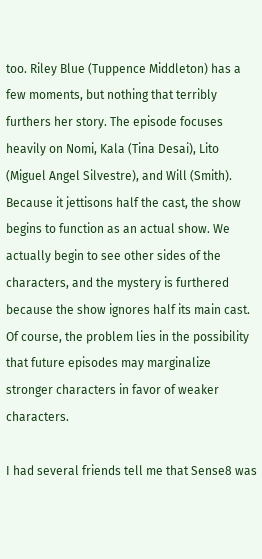too. Riley Blue (Tuppence Middleton) has a few moments, but nothing that terribly furthers her story. The episode focuses heavily on Nomi, Kala (Tina Desai), Lito (Miguel Angel Silvestre), and Will (Smith). Because it jettisons half the cast, the show begins to function as an actual show. We actually begin to see other sides of the characters, and the mystery is furthered because the show ignores half its main cast. Of course, the problem lies in the possibility that future episodes may marginalize stronger characters in favor of weaker characters.

I had several friends tell me that Sense8 was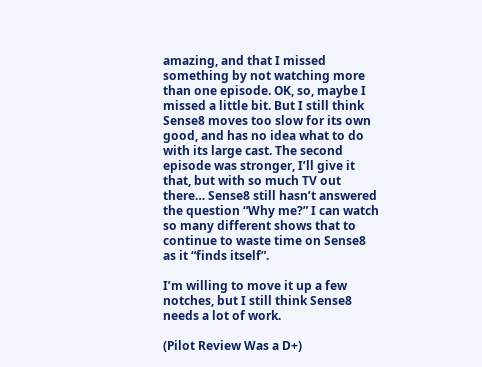amazing, and that I missed something by not watching more than one episode. OK, so, maybe I missed a little bit. But I still think Sense8 moves too slow for its own good, and has no idea what to do with its large cast. The second episode was stronger, I’ll give it that, but with so much TV out there… Sense8 still hasn’t answered the question “Why me?” I can watch so many different shows that to continue to waste time on Sense8 as it “finds itself”.

I’m willing to move it up a few notches, but I still think Sense8 needs a lot of work.

(Pilot Review Was a D+)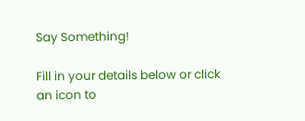Say Something!

Fill in your details below or click an icon to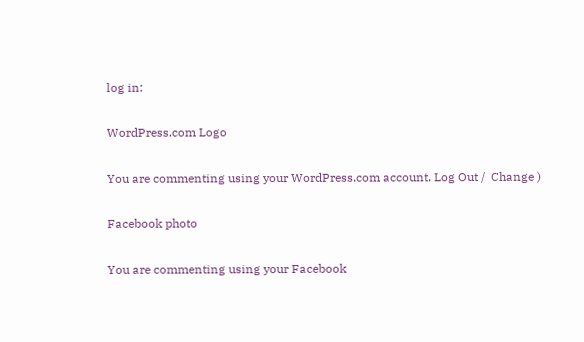log in:

WordPress.com Logo

You are commenting using your WordPress.com account. Log Out /  Change )

Facebook photo

You are commenting using your Facebook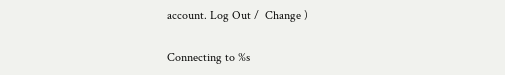account. Log Out /  Change )

Connecting to %s